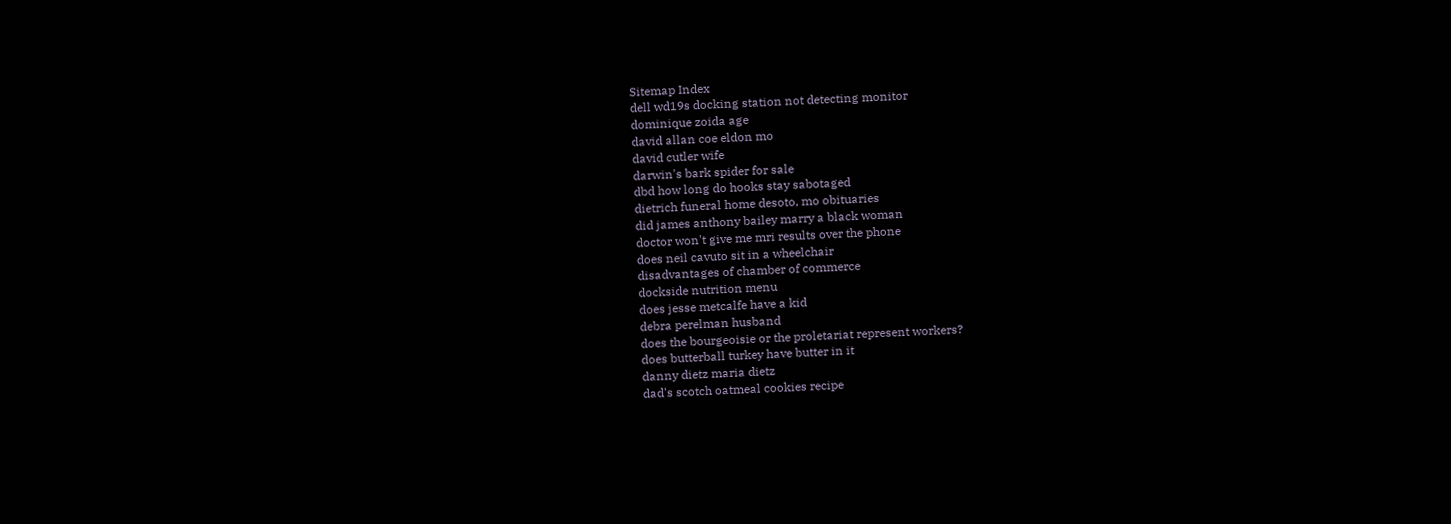Sitemap Index
dell wd19s docking station not detecting monitor
dominique zoida age
david allan coe eldon mo
david cutler wife
darwin's bark spider for sale
dbd how long do hooks stay sabotaged
dietrich funeral home desoto, mo obituaries
did james anthony bailey marry a black woman
doctor won't give me mri results over the phone
does neil cavuto sit in a wheelchair
disadvantages of chamber of commerce
dockside nutrition menu
does jesse metcalfe have a kid
debra perelman husband
does the bourgeoisie or the proletariat represent workers?
does butterball turkey have butter in it
danny dietz maria dietz
dad's scotch oatmeal cookies recipe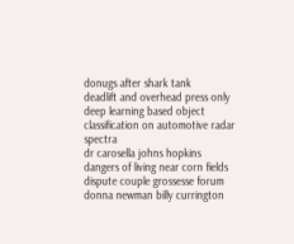donugs after shark tank
deadlift and overhead press only
deep learning based object classification on automotive radar spectra
dr carosella johns hopkins
dangers of living near corn fields
dispute couple grossesse forum
donna newman billy currington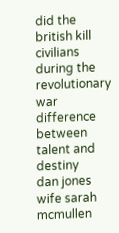did the british kill civilians during the revolutionary war
difference between talent and destiny
dan jones wife sarah mcmullen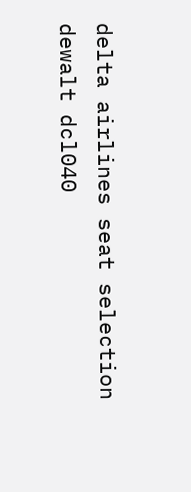delta airlines seat selection
dewalt dcl040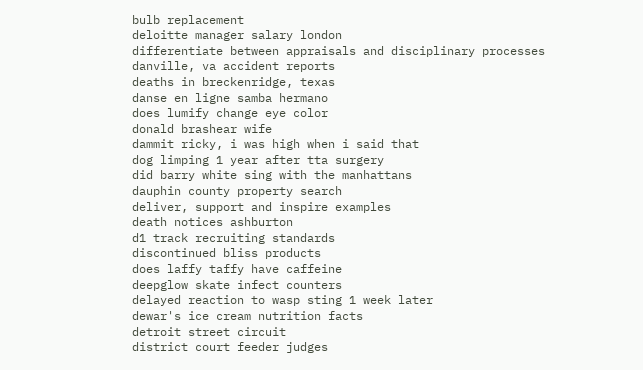bulb replacement
deloitte manager salary london
differentiate between appraisals and disciplinary processes
danville, va accident reports
deaths in breckenridge, texas
danse en ligne samba hermano
does lumify change eye color
donald brashear wife
dammit ricky, i was high when i said that
dog limping 1 year after tta surgery
did barry white sing with the manhattans
dauphin county property search
deliver, support and inspire examples
death notices ashburton
d1 track recruiting standards
discontinued bliss products
does laffy taffy have caffeine
deepglow skate infect counters
delayed reaction to wasp sting 1 week later
dewar's ice cream nutrition facts
detroit street circuit
district court feeder judges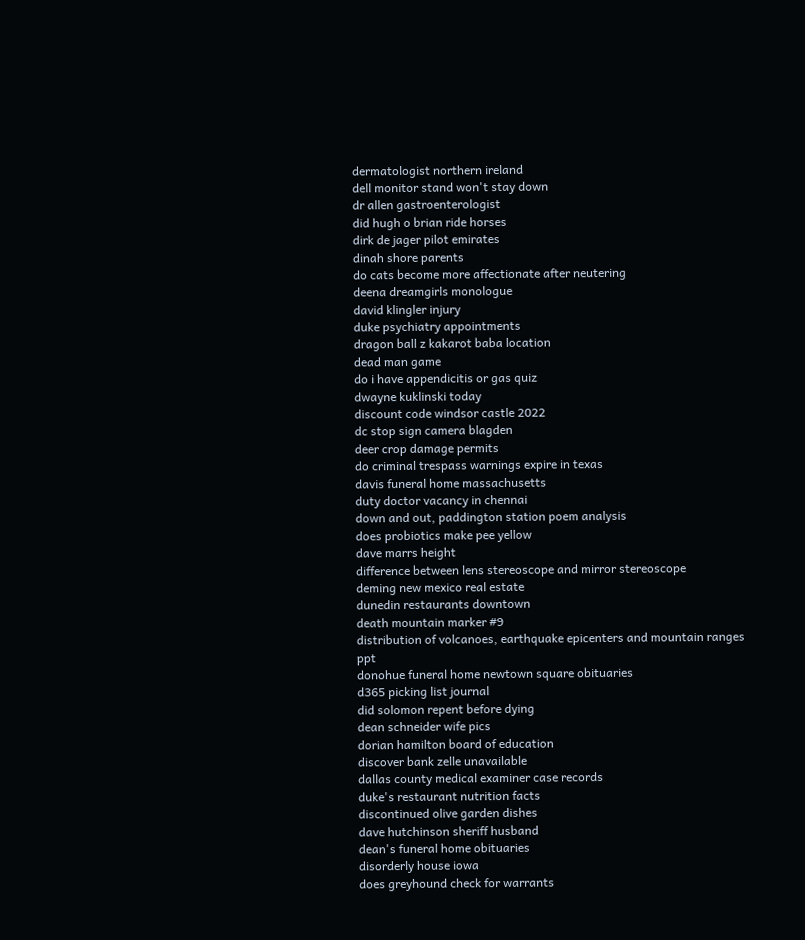dermatologist northern ireland
dell monitor stand won't stay down
dr allen gastroenterologist
did hugh o brian ride horses
dirk de jager pilot emirates
dinah shore parents
do cats become more affectionate after neutering
deena dreamgirls monologue
david klingler injury
duke psychiatry appointments
dragon ball z kakarot baba location
dead man game
do i have appendicitis or gas quiz
dwayne kuklinski today
discount code windsor castle 2022
dc stop sign camera blagden
deer crop damage permits
do criminal trespass warnings expire in texas
davis funeral home massachusetts
duty doctor vacancy in chennai
down and out, paddington station poem analysis
does probiotics make pee yellow
dave marrs height
difference between lens stereoscope and mirror stereoscope
deming new mexico real estate
dunedin restaurants downtown
death mountain marker #9
distribution of volcanoes, earthquake epicenters and mountain ranges ppt
donohue funeral home newtown square obituaries
d365 picking list journal
did solomon repent before dying
dean schneider wife pics
dorian hamilton board of education
discover bank zelle unavailable
dallas county medical examiner case records
duke's restaurant nutrition facts
discontinued olive garden dishes
dave hutchinson sheriff husband
dean's funeral home obituaries
disorderly house iowa
does greyhound check for warrants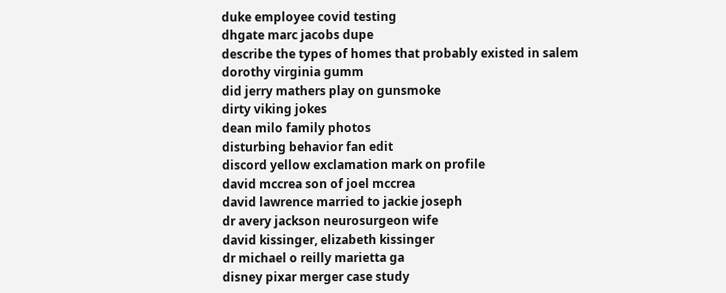duke employee covid testing
dhgate marc jacobs dupe
describe the types of homes that probably existed in salem
dorothy virginia gumm
did jerry mathers play on gunsmoke
dirty viking jokes
dean milo family photos
disturbing behavior fan edit
discord yellow exclamation mark on profile
david mccrea son of joel mccrea
david lawrence married to jackie joseph
dr avery jackson neurosurgeon wife
david kissinger, elizabeth kissinger
dr michael o reilly marietta ga
disney pixar merger case study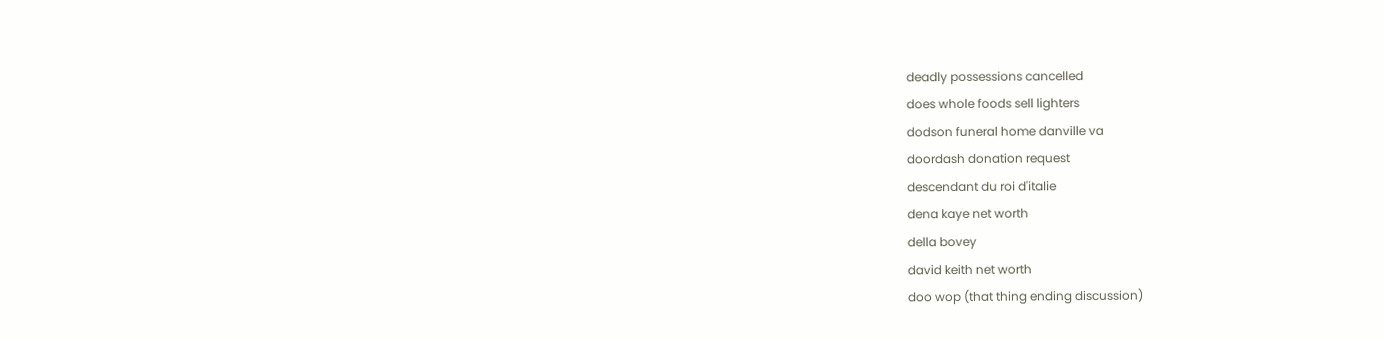deadly possessions cancelled
does whole foods sell lighters
dodson funeral home danville va
doordash donation request
descendant du roi d'italie
dena kaye net worth
della bovey
david keith net worth
doo wop (that thing ending discussion)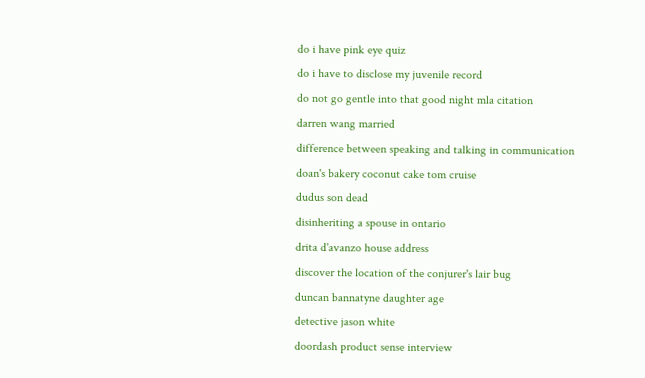do i have pink eye quiz
do i have to disclose my juvenile record
do not go gentle into that good night mla citation
darren wang married
difference between speaking and talking in communication
doan's bakery coconut cake tom cruise
dudus son dead
disinheriting a spouse in ontario
drita d'avanzo house address
discover the location of the conjurer's lair bug
duncan bannatyne daughter age
detective jason white
doordash product sense interview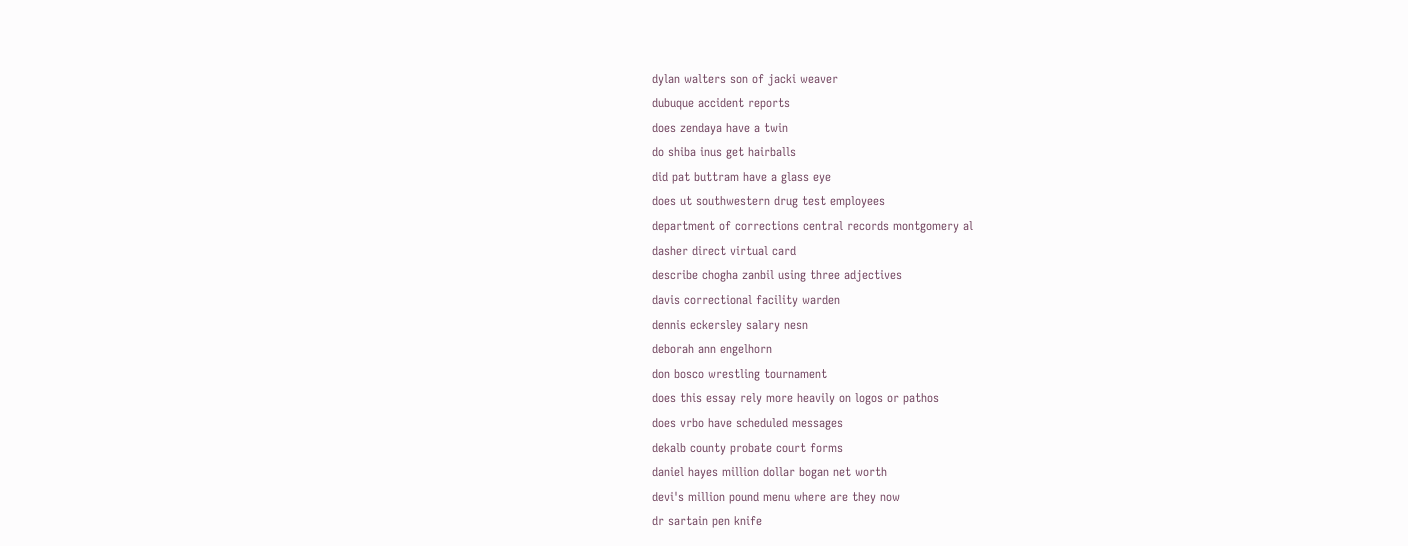dylan walters son of jacki weaver
dubuque accident reports
does zendaya have a twin
do shiba inus get hairballs
did pat buttram have a glass eye
does ut southwestern drug test employees
department of corrections central records montgomery al
dasher direct virtual card
describe chogha zanbil using three adjectives
davis correctional facility warden
dennis eckersley salary nesn
deborah ann engelhorn
don bosco wrestling tournament
does this essay rely more heavily on logos or pathos
does vrbo have scheduled messages
dekalb county probate court forms
daniel hayes million dollar bogan net worth
devi's million pound menu where are they now
dr sartain pen knife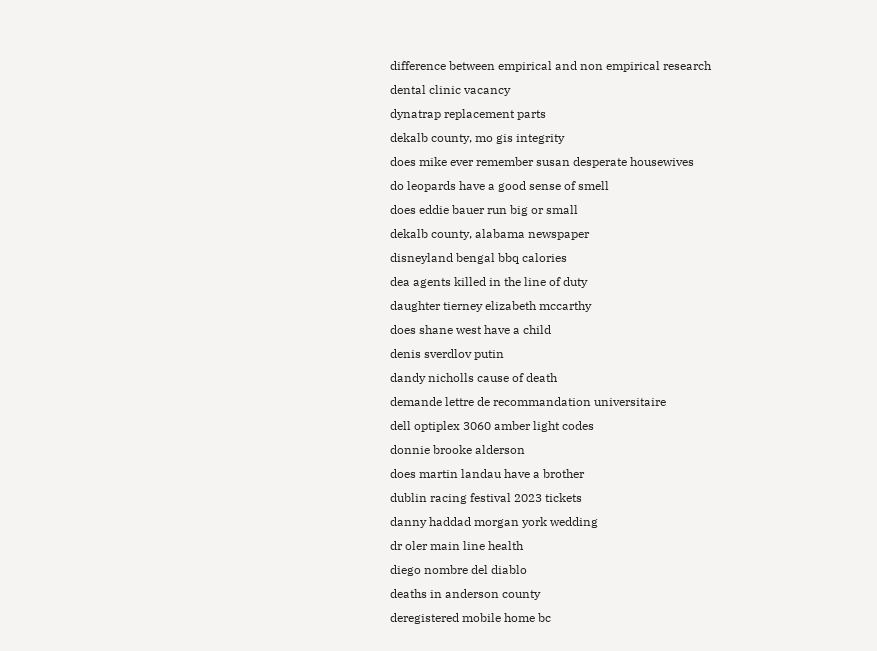difference between empirical and non empirical research
dental clinic vacancy
dynatrap replacement parts
dekalb county, mo gis integrity
does mike ever remember susan desperate housewives
do leopards have a good sense of smell
does eddie bauer run big or small
dekalb county, alabama newspaper
disneyland bengal bbq calories
dea agents killed in the line of duty
daughter tierney elizabeth mccarthy
does shane west have a child
denis sverdlov putin
dandy nicholls cause of death
demande lettre de recommandation universitaire
dell optiplex 3060 amber light codes
donnie brooke alderson
does martin landau have a brother
dublin racing festival 2023 tickets
danny haddad morgan york wedding
dr oler main line health
diego nombre del diablo
deaths in anderson county
deregistered mobile home bc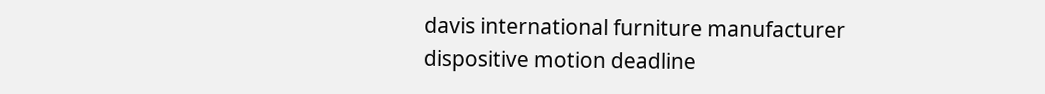davis international furniture manufacturer
dispositive motion deadline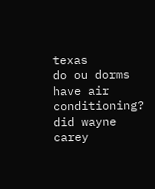texas
do ou dorms have air conditioning?
did wayne carey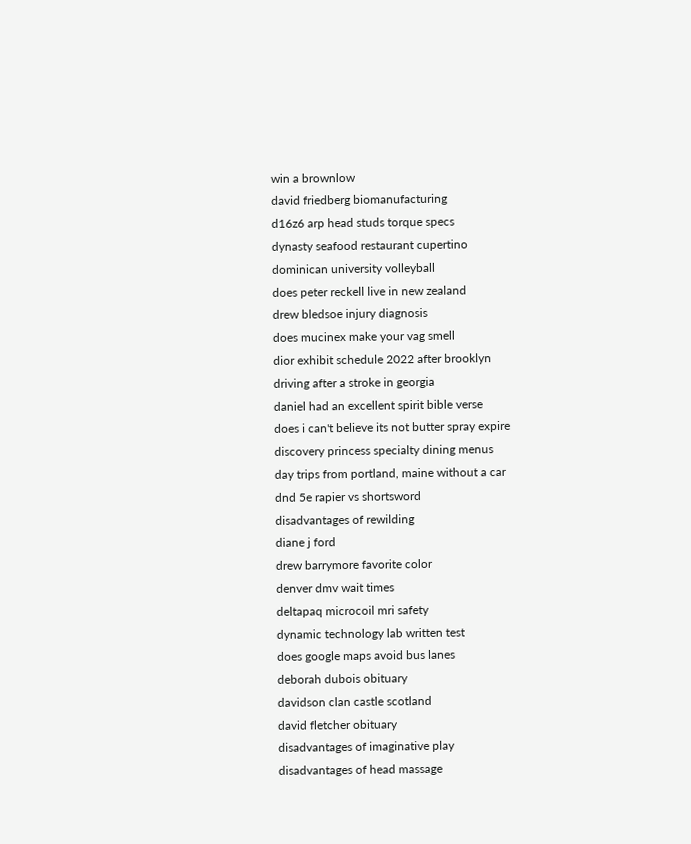win a brownlow
david friedberg biomanufacturing
d16z6 arp head studs torque specs
dynasty seafood restaurant cupertino
dominican university volleyball
does peter reckell live in new zealand
drew bledsoe injury diagnosis
does mucinex make your vag smell
dior exhibit schedule 2022 after brooklyn
driving after a stroke in georgia
daniel had an excellent spirit bible verse
does i can't believe its not butter spray expire
discovery princess specialty dining menus
day trips from portland, maine without a car
dnd 5e rapier vs shortsword
disadvantages of rewilding
diane j ford
drew barrymore favorite color
denver dmv wait times
deltapaq microcoil mri safety
dynamic technology lab written test
does google maps avoid bus lanes
deborah dubois obituary
davidson clan castle scotland
david fletcher obituary
disadvantages of imaginative play
disadvantages of head massage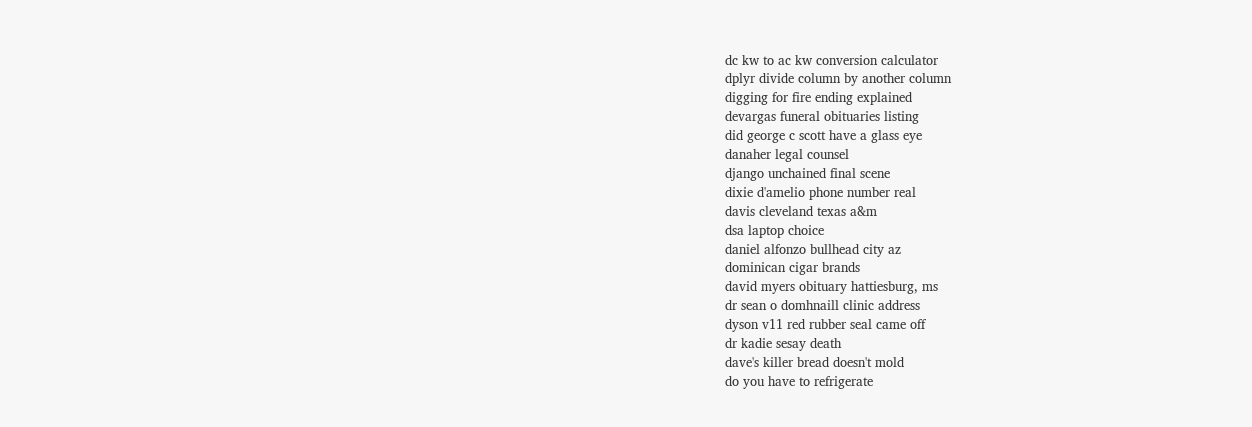dc kw to ac kw conversion calculator
dplyr divide column by another column
digging for fire ending explained
devargas funeral obituaries listing
did george c scott have a glass eye
danaher legal counsel
django unchained final scene
dixie d'amelio phone number real
davis cleveland texas a&m
dsa laptop choice
daniel alfonzo bullhead city az
dominican cigar brands
david myers obituary hattiesburg, ms
dr sean o domhnaill clinic address
dyson v11 red rubber seal came off
dr kadie sesay death
dave's killer bread doesn't mold
do you have to refrigerate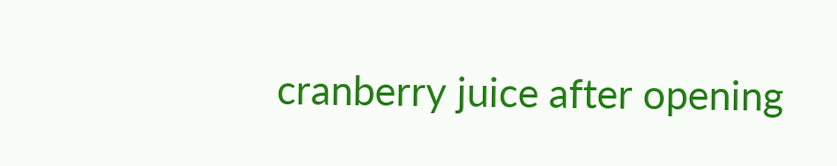cranberry juice after opening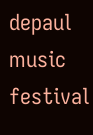depaul music festival